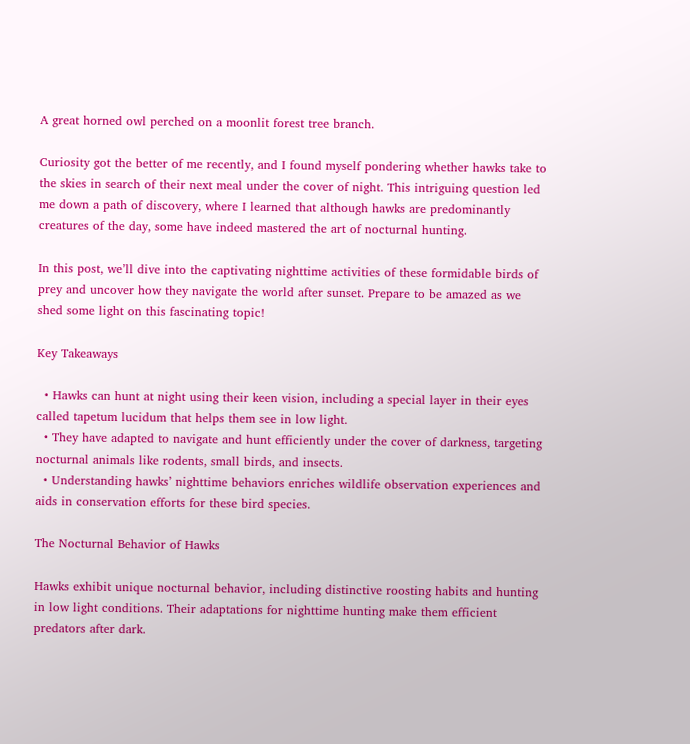A great horned owl perched on a moonlit forest tree branch.

Curiosity got the better of me recently, and I found myself pondering whether hawks take to the skies in search of their next meal under the cover of night. This intriguing question led me down a path of discovery, where I learned that although hawks are predominantly creatures of the day, some have indeed mastered the art of nocturnal hunting.

In this post, we’ll dive into the captivating nighttime activities of these formidable birds of prey and uncover how they navigate the world after sunset. Prepare to be amazed as we shed some light on this fascinating topic!

Key Takeaways

  • Hawks can hunt at night using their keen vision, including a special layer in their eyes called tapetum lucidum that helps them see in low light.
  • They have adapted to navigate and hunt efficiently under the cover of darkness, targeting nocturnal animals like rodents, small birds, and insects.
  • Understanding hawks’ nighttime behaviors enriches wildlife observation experiences and aids in conservation efforts for these bird species.

The Nocturnal Behavior of Hawks

Hawks exhibit unique nocturnal behavior, including distinctive roosting habits and hunting in low light conditions. Their adaptations for nighttime hunting make them efficient predators after dark.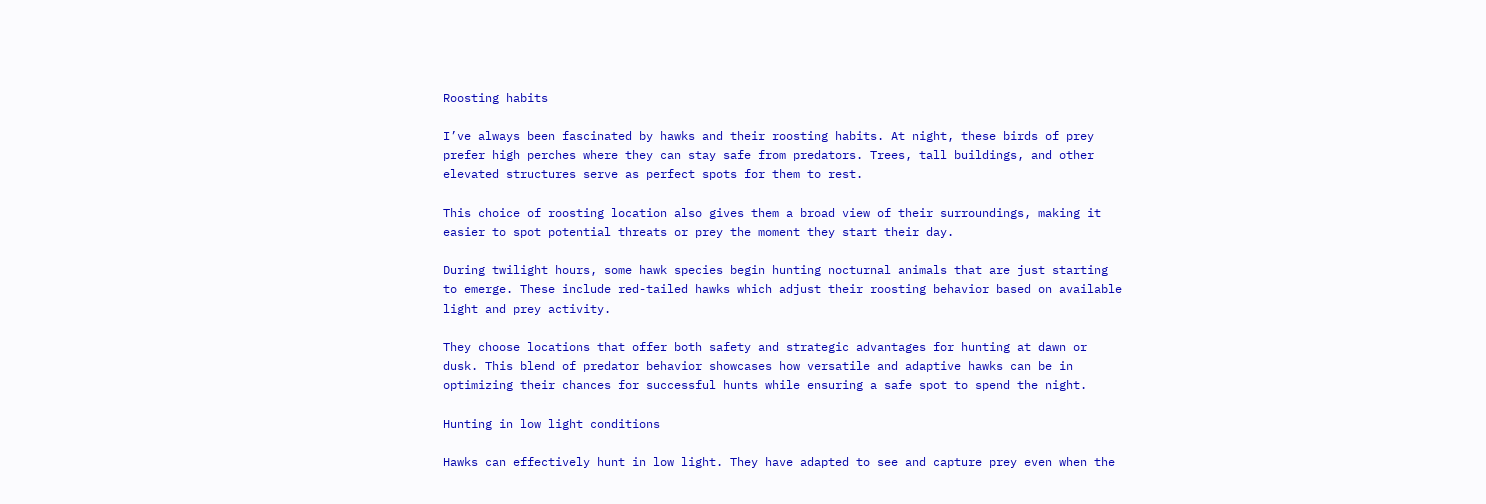Roosting habits

I’ve always been fascinated by hawks and their roosting habits. At night, these birds of prey prefer high perches where they can stay safe from predators. Trees, tall buildings, and other elevated structures serve as perfect spots for them to rest.

This choice of roosting location also gives them a broad view of their surroundings, making it easier to spot potential threats or prey the moment they start their day.

During twilight hours, some hawk species begin hunting nocturnal animals that are just starting to emerge. These include red-tailed hawks which adjust their roosting behavior based on available light and prey activity.

They choose locations that offer both safety and strategic advantages for hunting at dawn or dusk. This blend of predator behavior showcases how versatile and adaptive hawks can be in optimizing their chances for successful hunts while ensuring a safe spot to spend the night.

Hunting in low light conditions

Hawks can effectively hunt in low light. They have adapted to see and capture prey even when the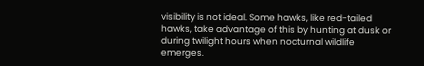visibility is not ideal. Some hawks, like red-tailed hawks, take advantage of this by hunting at dusk or during twilight hours when nocturnal wildlife emerges.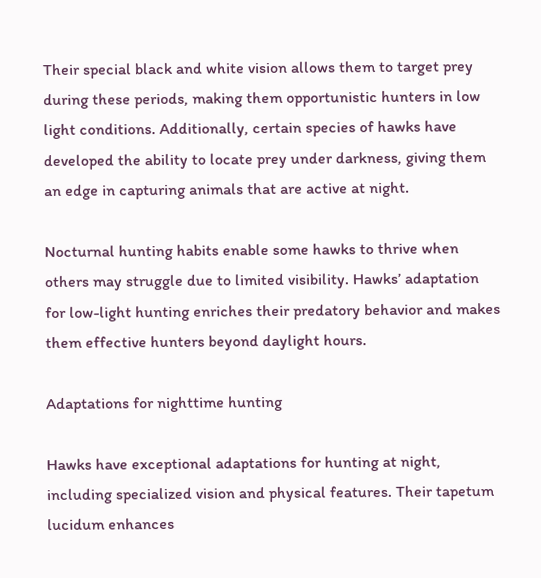Their special black and white vision allows them to target prey during these periods, making them opportunistic hunters in low light conditions. Additionally, certain species of hawks have developed the ability to locate prey under darkness, giving them an edge in capturing animals that are active at night.

Nocturnal hunting habits enable some hawks to thrive when others may struggle due to limited visibility. Hawks’ adaptation for low-light hunting enriches their predatory behavior and makes them effective hunters beyond daylight hours.

Adaptations for nighttime hunting

Hawks have exceptional adaptations for hunting at night, including specialized vision and physical features. Their tapetum lucidum enhances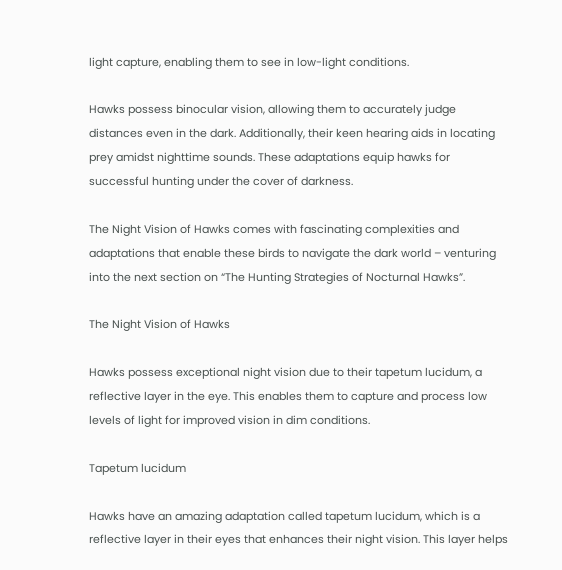light capture, enabling them to see in low-light conditions.

Hawks possess binocular vision, allowing them to accurately judge distances even in the dark. Additionally, their keen hearing aids in locating prey amidst nighttime sounds. These adaptations equip hawks for successful hunting under the cover of darkness.

The Night Vision of Hawks comes with fascinating complexities and adaptations that enable these birds to navigate the dark world – venturing into the next section on “The Hunting Strategies of Nocturnal Hawks”.

The Night Vision of Hawks

Hawks possess exceptional night vision due to their tapetum lucidum, a reflective layer in the eye. This enables them to capture and process low levels of light for improved vision in dim conditions.

Tapetum lucidum

Hawks have an amazing adaptation called tapetum lucidum, which is a reflective layer in their eyes that enhances their night vision. This layer helps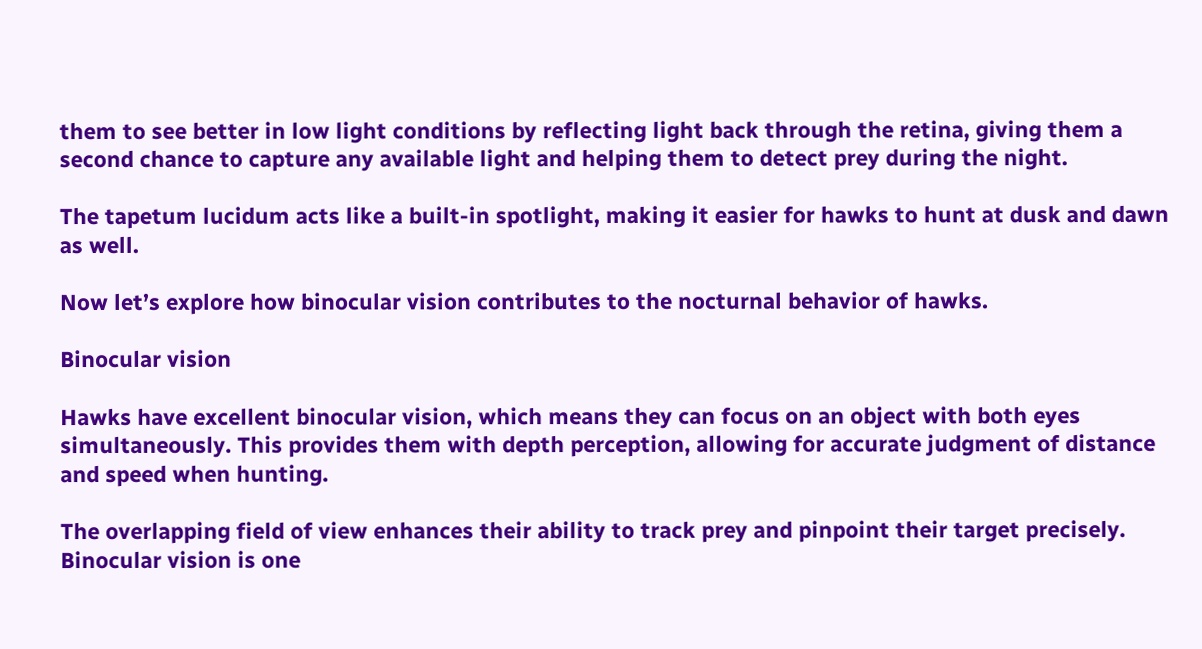them to see better in low light conditions by reflecting light back through the retina, giving them a second chance to capture any available light and helping them to detect prey during the night.

The tapetum lucidum acts like a built-in spotlight, making it easier for hawks to hunt at dusk and dawn as well.

Now let’s explore how binocular vision contributes to the nocturnal behavior of hawks.

Binocular vision

Hawks have excellent binocular vision, which means they can focus on an object with both eyes simultaneously. This provides them with depth perception, allowing for accurate judgment of distance and speed when hunting.

The overlapping field of view enhances their ability to track prey and pinpoint their target precisely. Binocular vision is one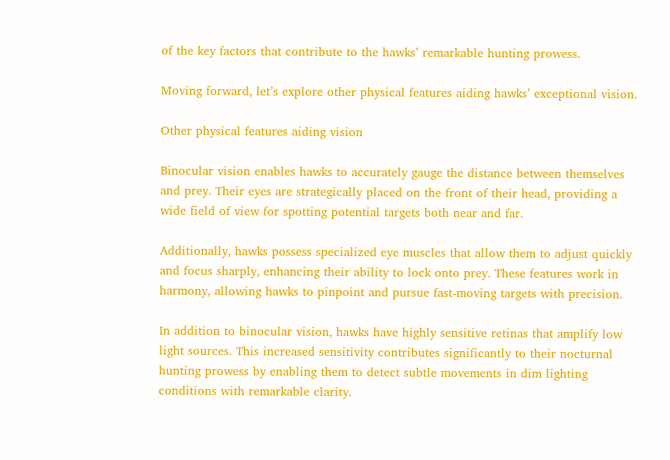of the key factors that contribute to the hawks’ remarkable hunting prowess.

Moving forward, let’s explore other physical features aiding hawks’ exceptional vision.

Other physical features aiding vision

Binocular vision enables hawks to accurately gauge the distance between themselves and prey. Their eyes are strategically placed on the front of their head, providing a wide field of view for spotting potential targets both near and far.

Additionally, hawks possess specialized eye muscles that allow them to adjust quickly and focus sharply, enhancing their ability to lock onto prey. These features work in harmony, allowing hawks to pinpoint and pursue fast-moving targets with precision.

In addition to binocular vision, hawks have highly sensitive retinas that amplify low light sources. This increased sensitivity contributes significantly to their nocturnal hunting prowess by enabling them to detect subtle movements in dim lighting conditions with remarkable clarity.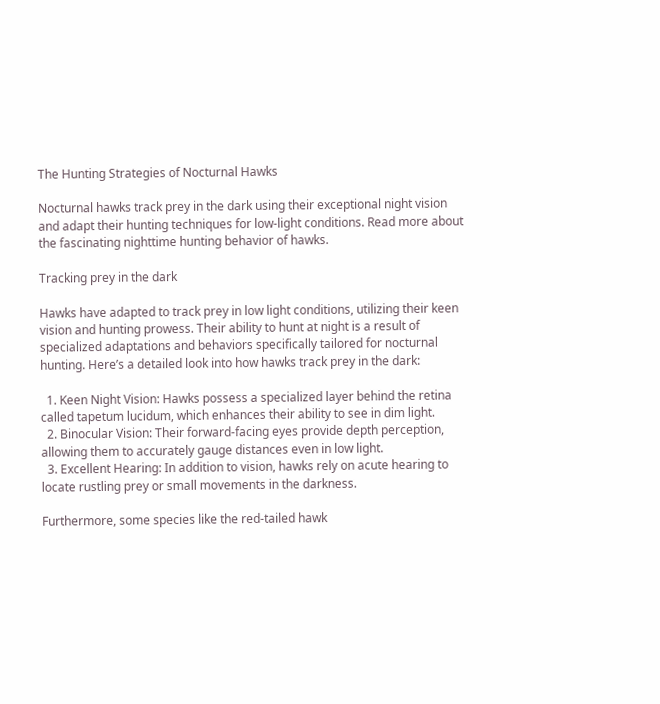The Hunting Strategies of Nocturnal Hawks

Nocturnal hawks track prey in the dark using their exceptional night vision and adapt their hunting techniques for low-light conditions. Read more about the fascinating nighttime hunting behavior of hawks.

Tracking prey in the dark

Hawks have adapted to track prey in low light conditions, utilizing their keen vision and hunting prowess. Their ability to hunt at night is a result of specialized adaptations and behaviors specifically tailored for nocturnal hunting. Here’s a detailed look into how hawks track prey in the dark:

  1. Keen Night Vision: Hawks possess a specialized layer behind the retina called tapetum lucidum, which enhances their ability to see in dim light.
  2. Binocular Vision: Their forward-facing eyes provide depth perception, allowing them to accurately gauge distances even in low light.
  3. Excellent Hearing: In addition to vision, hawks rely on acute hearing to locate rustling prey or small movements in the darkness.

Furthermore, some species like the red-tailed hawk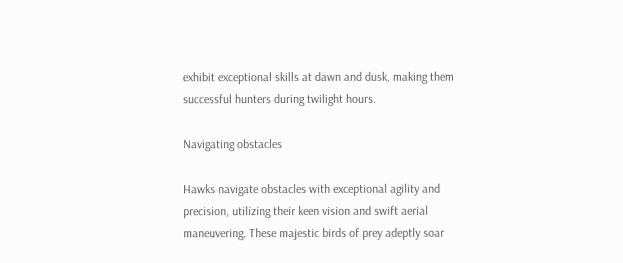exhibit exceptional skills at dawn and dusk, making them successful hunters during twilight hours.

Navigating obstacles

Hawks navigate obstacles with exceptional agility and precision, utilizing their keen vision and swift aerial maneuvering. These majestic birds of prey adeptly soar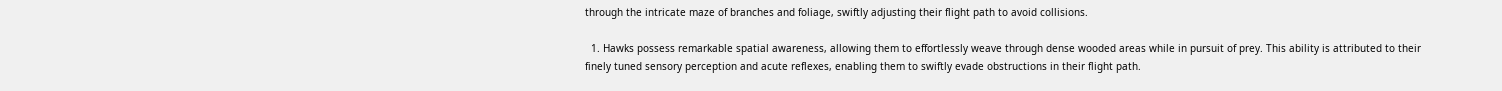through the intricate maze of branches and foliage, swiftly adjusting their flight path to avoid collisions.

  1. Hawks possess remarkable spatial awareness, allowing them to effortlessly weave through dense wooded areas while in pursuit of prey. This ability is attributed to their finely tuned sensory perception and acute reflexes, enabling them to swiftly evade obstructions in their flight path.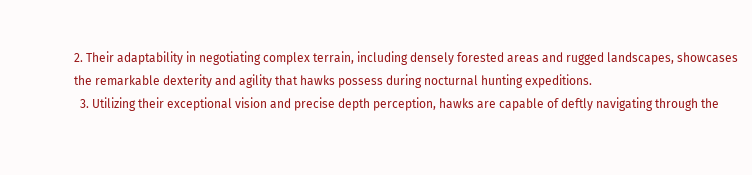2. Their adaptability in negotiating complex terrain, including densely forested areas and rugged landscapes, showcases the remarkable dexterity and agility that hawks possess during nocturnal hunting expeditions.
  3. Utilizing their exceptional vision and precise depth perception, hawks are capable of deftly navigating through the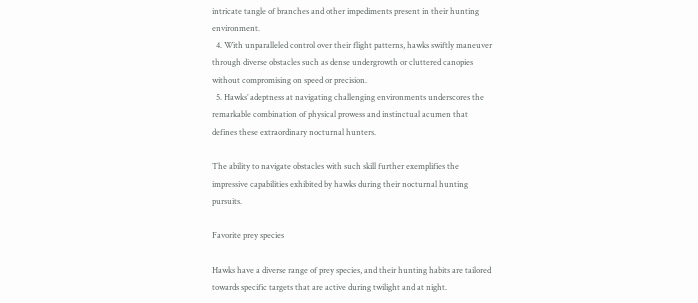intricate tangle of branches and other impediments present in their hunting environment.
  4. With unparalleled control over their flight patterns, hawks swiftly maneuver through diverse obstacles such as dense undergrowth or cluttered canopies without compromising on speed or precision.
  5. Hawks’ adeptness at navigating challenging environments underscores the remarkable combination of physical prowess and instinctual acumen that defines these extraordinary nocturnal hunters.

The ability to navigate obstacles with such skill further exemplifies the impressive capabilities exhibited by hawks during their nocturnal hunting pursuits.

Favorite prey species

Hawks have a diverse range of prey species, and their hunting habits are tailored towards specific targets that are active during twilight and at night.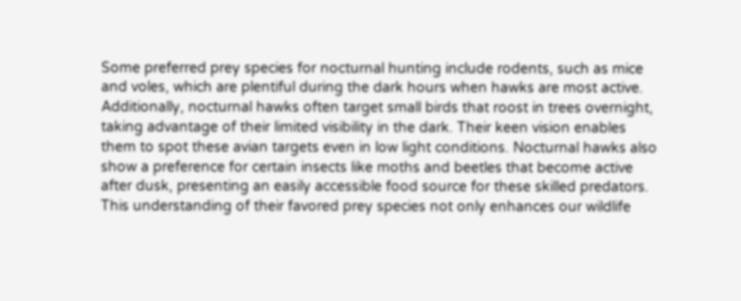Some preferred prey species for nocturnal hunting include rodents, such as mice and voles, which are plentiful during the dark hours when hawks are most active. Additionally, nocturnal hawks often target small birds that roost in trees overnight, taking advantage of their limited visibility in the dark. Their keen vision enables them to spot these avian targets even in low light conditions. Nocturnal hawks also show a preference for certain insects like moths and beetles that become active after dusk, presenting an easily accessible food source for these skilled predators. This understanding of their favored prey species not only enhances our wildlife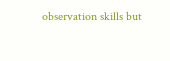observation skills but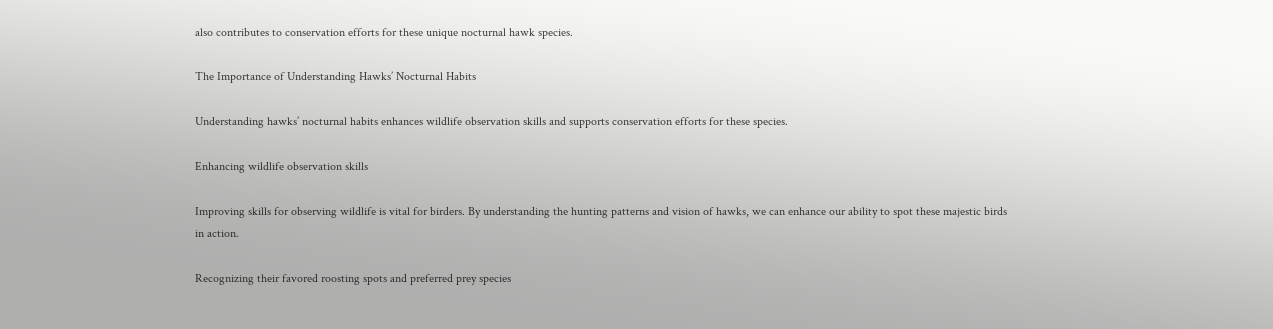also contributes to conservation efforts for these unique nocturnal hawk species.

The Importance of Understanding Hawks’ Nocturnal Habits

Understanding hawks’ nocturnal habits enhances wildlife observation skills and supports conservation efforts for these species.

Enhancing wildlife observation skills

Improving skills for observing wildlife is vital for birders. By understanding the hunting patterns and vision of hawks, we can enhance our ability to spot these majestic birds in action.

Recognizing their favored roosting spots and preferred prey species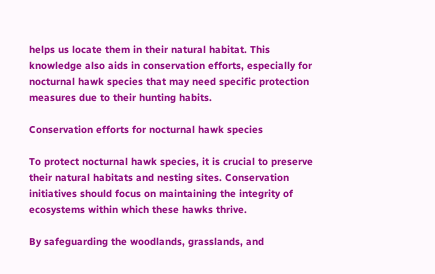helps us locate them in their natural habitat. This knowledge also aids in conservation efforts, especially for nocturnal hawk species that may need specific protection measures due to their hunting habits.

Conservation efforts for nocturnal hawk species

To protect nocturnal hawk species, it is crucial to preserve their natural habitats and nesting sites. Conservation initiatives should focus on maintaining the integrity of ecosystems within which these hawks thrive.

By safeguarding the woodlands, grasslands, and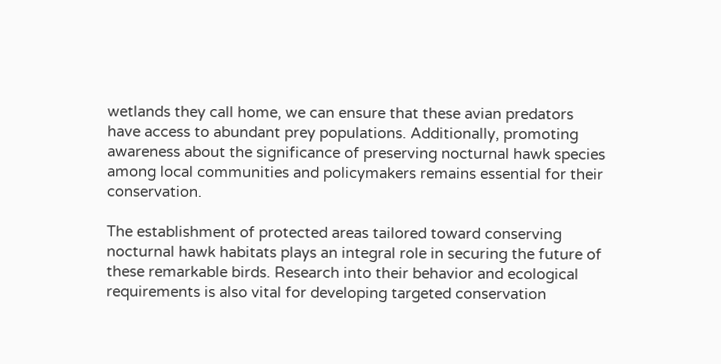wetlands they call home, we can ensure that these avian predators have access to abundant prey populations. Additionally, promoting awareness about the significance of preserving nocturnal hawk species among local communities and policymakers remains essential for their conservation.

The establishment of protected areas tailored toward conserving nocturnal hawk habitats plays an integral role in securing the future of these remarkable birds. Research into their behavior and ecological requirements is also vital for developing targeted conservation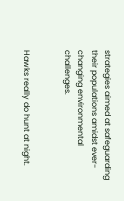strategies aimed at safeguarding their populations amidst ever-changing environmental challenges.


Hawks really do hunt at night.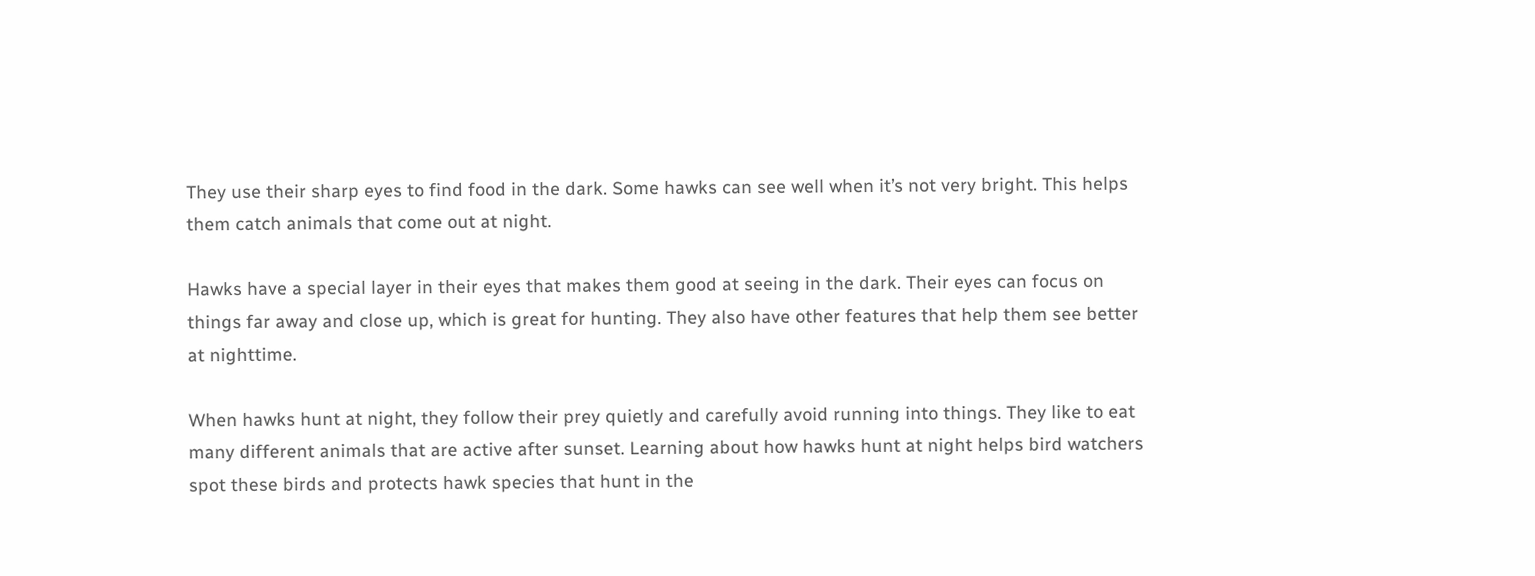They use their sharp eyes to find food in the dark. Some hawks can see well when it’s not very bright. This helps them catch animals that come out at night.

Hawks have a special layer in their eyes that makes them good at seeing in the dark. Their eyes can focus on things far away and close up, which is great for hunting. They also have other features that help them see better at nighttime.

When hawks hunt at night, they follow their prey quietly and carefully avoid running into things. They like to eat many different animals that are active after sunset. Learning about how hawks hunt at night helps bird watchers spot these birds and protects hawk species that hunt in the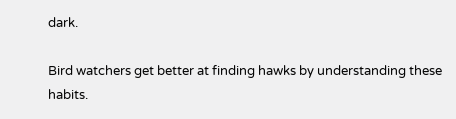dark.

Bird watchers get better at finding hawks by understanding these habits.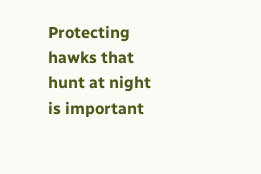Protecting hawks that hunt at night is important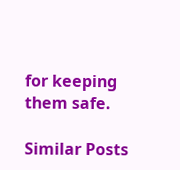for keeping them safe.

Similar Posts